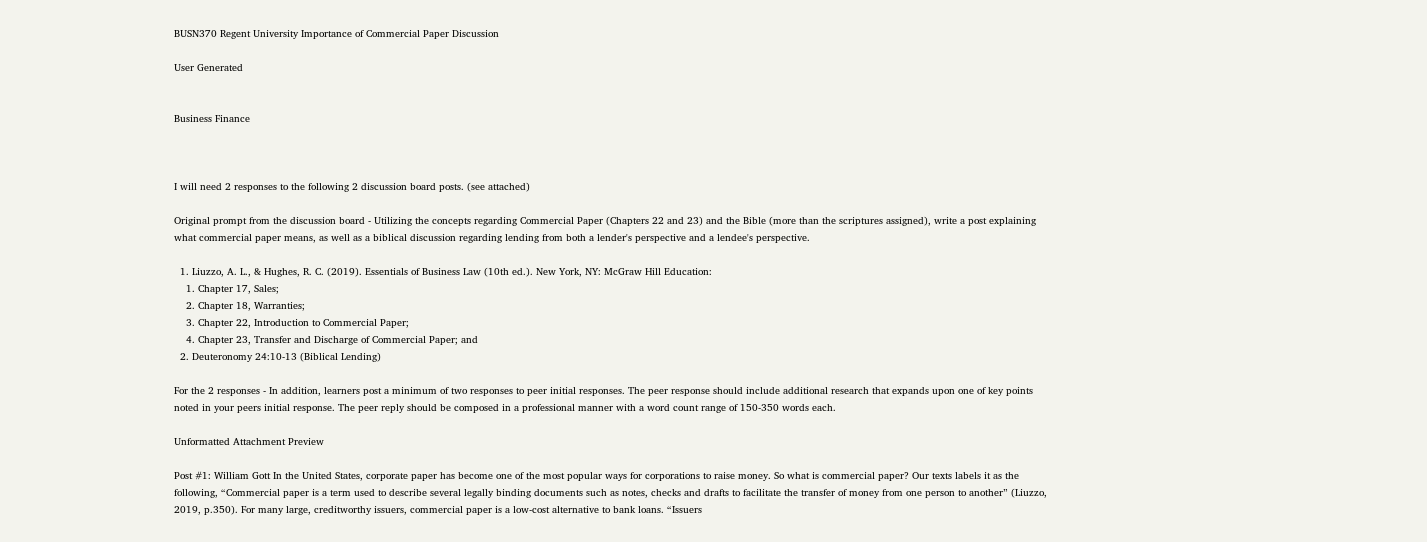BUSN370 Regent University Importance of Commercial Paper Discussion

User Generated


Business Finance



I will need 2 responses to the following 2 discussion board posts. (see attached)

Original prompt from the discussion board - Utilizing the concepts regarding Commercial Paper (Chapters 22 and 23) and the Bible (more than the scriptures assigned), write a post explaining what commercial paper means, as well as a biblical discussion regarding lending from both a lender's perspective and a lendee's perspective.

  1. Liuzzo, A. L., & Hughes, R. C. (2019). Essentials of Business Law (10th ed.). New York, NY: McGraw Hill Education:
    1. Chapter 17, Sales;
    2. Chapter 18, Warranties;
    3. Chapter 22, Introduction to Commercial Paper;
    4. Chapter 23, Transfer and Discharge of Commercial Paper; and
  2. Deuteronomy 24:10-13 (Biblical Lending)

For the 2 responses - In addition, learners post a minimum of two responses to peer initial responses. The peer response should include additional research that expands upon one of key points noted in your peers initial response. The peer reply should be composed in a professional manner with a word count range of 150-350 words each.

Unformatted Attachment Preview

Post #1: William Gott In the United States, corporate paper has become one of the most popular ways for corporations to raise money. So what is commercial paper? Our texts labels it as the following, “Commercial paper is a term used to describe several legally binding documents such as notes, checks and drafts to facilitate the transfer of money from one person to another” (Liuzzo, 2019, p.350). For many large, creditworthy issuers, commercial paper is a low-cost alternative to bank loans. “Issuers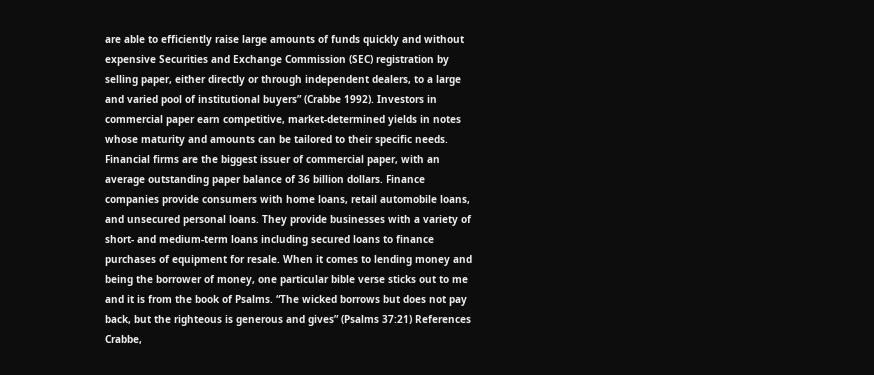are able to efficiently raise large amounts of funds quickly and without expensive Securities and Exchange Commission (SEC) registration by selling paper, either directly or through independent dealers, to a large and varied pool of institutional buyers” (Crabbe 1992). Investors in commercial paper earn competitive, market-determined yields in notes whose maturity and amounts can be tailored to their specific needs. Financial firms are the biggest issuer of commercial paper, with an average outstanding paper balance of 36 billion dollars. Finance companies provide consumers with home loans, retail automobile loans, and unsecured personal loans. They provide businesses with a variety of short- and medium-term loans including secured loans to finance purchases of equipment for resale. When it comes to lending money and being the borrower of money, one particular bible verse sticks out to me and it is from the book of Psalms. “The wicked borrows but does not pay back, but the righteous is generous and gives” (Psalms 37:21) References Crabbe,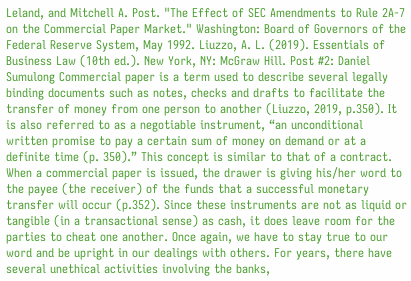Leland, and Mitchell A. Post. "The Effect of SEC Amendments to Rule 2A-7 on the Commercial Paper Market." Washington: Board of Governors of the Federal Reserve System, May 1992. Liuzzo, A. L. (2019). Essentials of Business Law (10th ed.). New York, NY: McGraw Hill. Post #2: Daniel Sumulong Commercial paper is a term used to describe several legally binding documents such as notes, checks and drafts to facilitate the transfer of money from one person to another (Liuzzo, 2019, p.350). It is also referred to as a negotiable instrument, “an unconditional written promise to pay a certain sum of money on demand or at a definite time (p. 350).” This concept is similar to that of a contract. When a commercial paper is issued, the drawer is giving his/her word to the payee (the receiver) of the funds that a successful monetary transfer will occur (p.352). Since these instruments are not as liquid or tangible (in a transactional sense) as cash, it does leave room for the parties to cheat one another. Once again, we have to stay true to our word and be upright in our dealings with others. For years, there have several unethical activities involving the banks,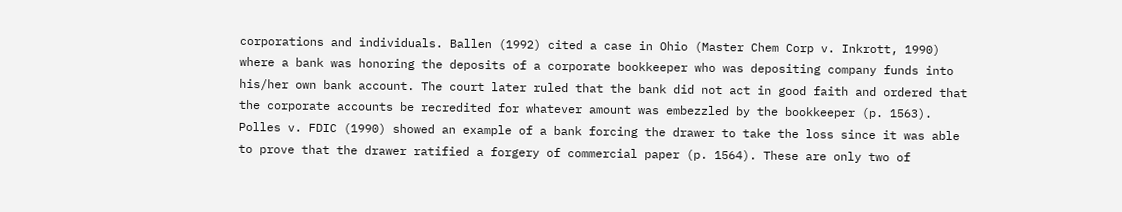corporations and individuals. Ballen (1992) cited a case in Ohio (Master Chem Corp v. Inkrott, 1990) where a bank was honoring the deposits of a corporate bookkeeper who was depositing company funds into his/her own bank account. The court later ruled that the bank did not act in good faith and ordered that the corporate accounts be recredited for whatever amount was embezzled by the bookkeeper (p. 1563). Polles v. FDIC (1990) showed an example of a bank forcing the drawer to take the loss since it was able to prove that the drawer ratified a forgery of commercial paper (p. 1564). These are only two of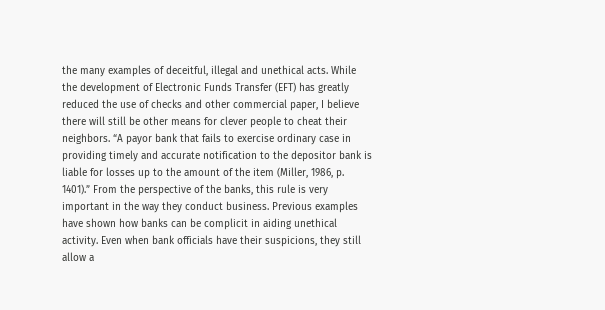the many examples of deceitful, illegal and unethical acts. While the development of Electronic Funds Transfer (EFT) has greatly reduced the use of checks and other commercial paper, I believe there will still be other means for clever people to cheat their neighbors. “A payor bank that fails to exercise ordinary case in providing timely and accurate notification to the depositor bank is liable for losses up to the amount of the item (Miller, 1986, p. 1401).” From the perspective of the banks, this rule is very important in the way they conduct business. Previous examples have shown how banks can be complicit in aiding unethical activity. Even when bank officials have their suspicions, they still allow a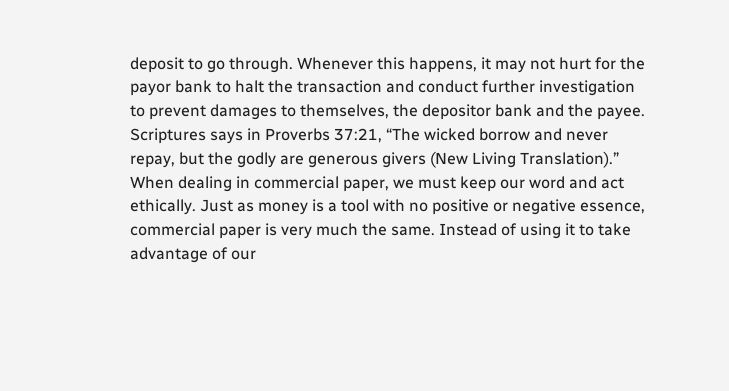deposit to go through. Whenever this happens, it may not hurt for the payor bank to halt the transaction and conduct further investigation to prevent damages to themselves, the depositor bank and the payee. Scriptures says in Proverbs 37:21, “The wicked borrow and never repay, but the godly are generous givers (New Living Translation).” When dealing in commercial paper, we must keep our word and act ethically. Just as money is a tool with no positive or negative essence, commercial paper is very much the same. Instead of using it to take advantage of our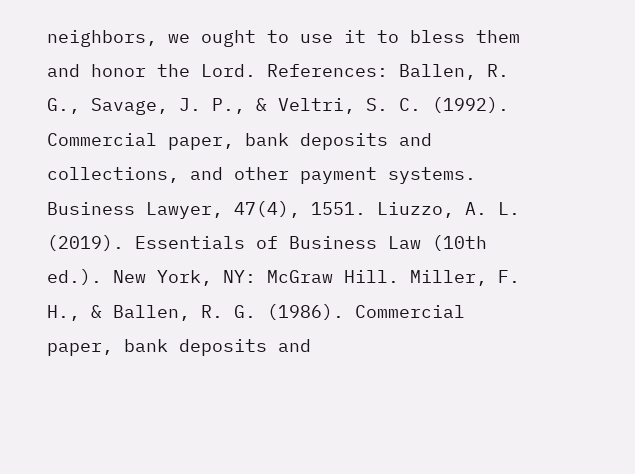neighbors, we ought to use it to bless them and honor the Lord. References: Ballen, R. G., Savage, J. P., & Veltri, S. C. (1992). Commercial paper, bank deposits and collections, and other payment systems. Business Lawyer, 47(4), 1551. Liuzzo, A. L. (2019). Essentials of Business Law (10th ed.). New York, NY: McGraw Hill. Miller, F. H., & Ballen, R. G. (1986). Commercial paper, bank deposits and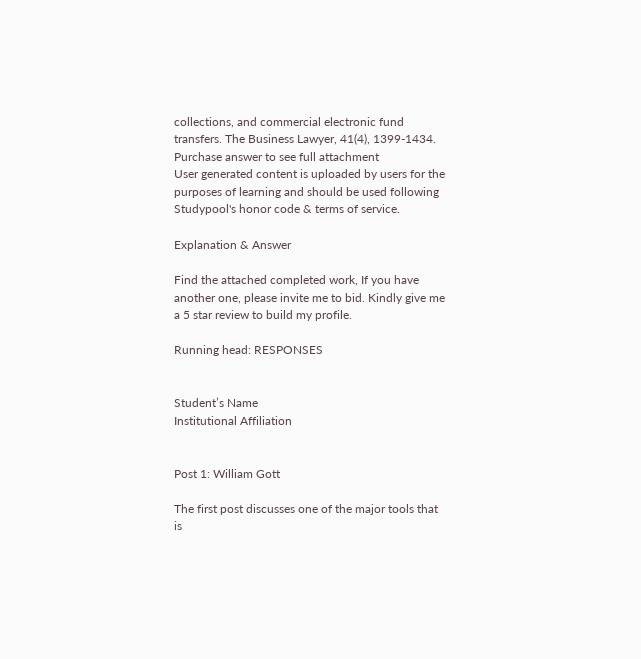collections, and commercial electronic fund transfers. The Business Lawyer, 41(4), 1399-1434.
Purchase answer to see full attachment
User generated content is uploaded by users for the purposes of learning and should be used following Studypool's honor code & terms of service.

Explanation & Answer

Find the attached completed work, If you have another one, please invite me to bid. Kindly give me a 5 star review to build my profile.

Running head: RESPONSES


Student’s Name
Institutional Affiliation


Post 1: William Gott

The first post discusses one of the major tools that is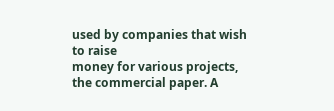used by companies that wish to raise
money for various projects, the commercial paper. A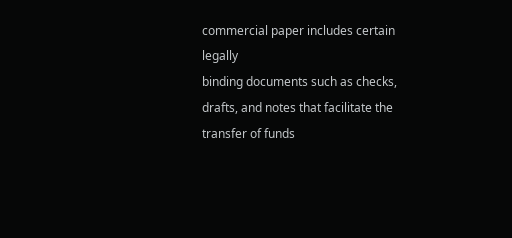commercial paper includes certain legally
binding documents such as checks, drafts, and notes that facilitate the transfer of funds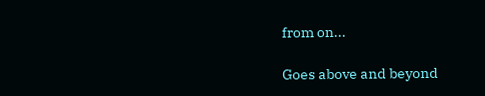from on...

Goes above and beyond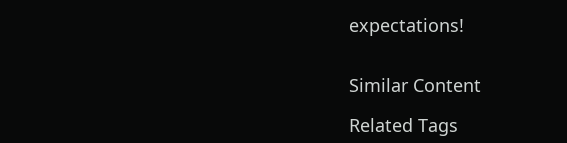expectations!


Similar Content

Related Tags